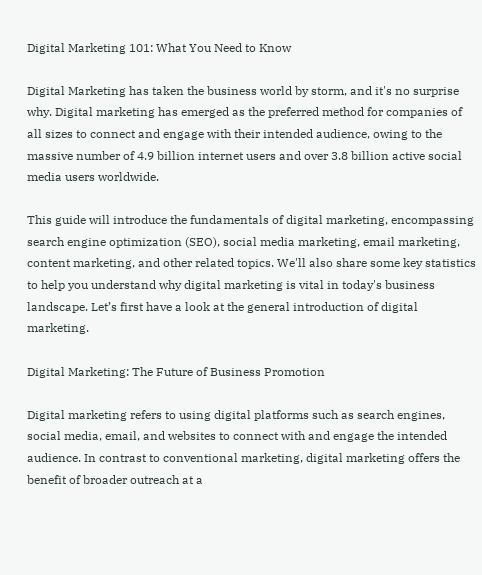Digital Marketing 101: What You Need to Know

Digital Marketing has taken the business world by storm, and it's no surprise why. Digital marketing has emerged as the preferred method for companies of all sizes to connect and engage with their intended audience, owing to the massive number of 4.9 billion internet users and over 3.8 billion active social media users worldwide.

This guide will introduce the fundamentals of digital marketing, encompassing search engine optimization (SEO), social media marketing, email marketing, content marketing, and other related topics. We'll also share some key statistics to help you understand why digital marketing is vital in today's business landscape. Let’s first have a look at the general introduction of digital marketing.

Digital Marketing: The Future of Business Promotion

Digital marketing refers to using digital platforms such as search engines, social media, email, and websites to connect with and engage the intended audience. In contrast to conventional marketing, digital marketing offers the benefit of broader outreach at a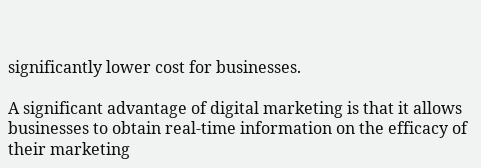significantly lower cost for businesses.

A significant advantage of digital marketing is that it allows businesses to obtain real-time information on the efficacy of their marketing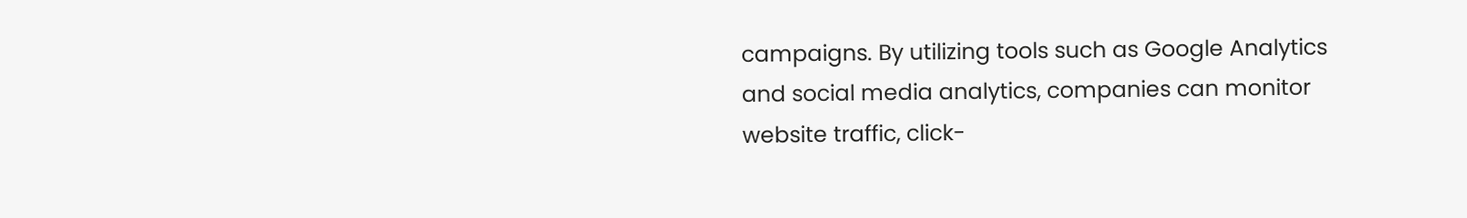campaigns. By utilizing tools such as Google Analytics and social media analytics, companies can monitor website traffic, click-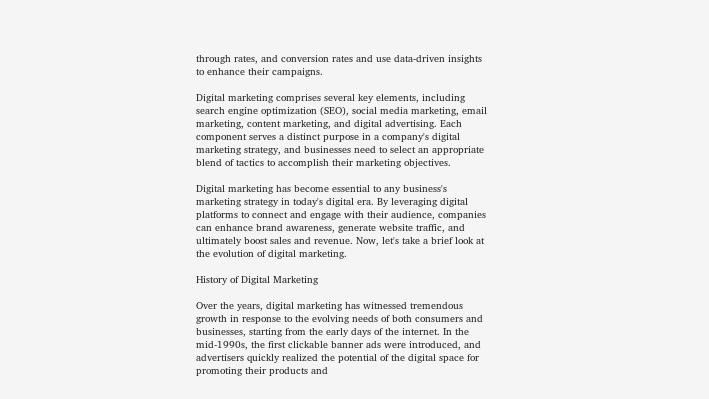through rates, and conversion rates and use data-driven insights to enhance their campaigns.

Digital marketing comprises several key elements, including search engine optimization (SEO), social media marketing, email marketing, content marketing, and digital advertising. Each component serves a distinct purpose in a company's digital marketing strategy, and businesses need to select an appropriate blend of tactics to accomplish their marketing objectives.

Digital marketing has become essential to any business's marketing strategy in today's digital era. By leveraging digital platforms to connect and engage with their audience, companies can enhance brand awareness, generate website traffic, and ultimately boost sales and revenue. Now, let's take a brief look at the evolution of digital marketing.

History of Digital Marketing

Over the years, digital marketing has witnessed tremendous growth in response to the evolving needs of both consumers and businesses, starting from the early days of the internet. In the mid-1990s, the first clickable banner ads were introduced, and advertisers quickly realized the potential of the digital space for promoting their products and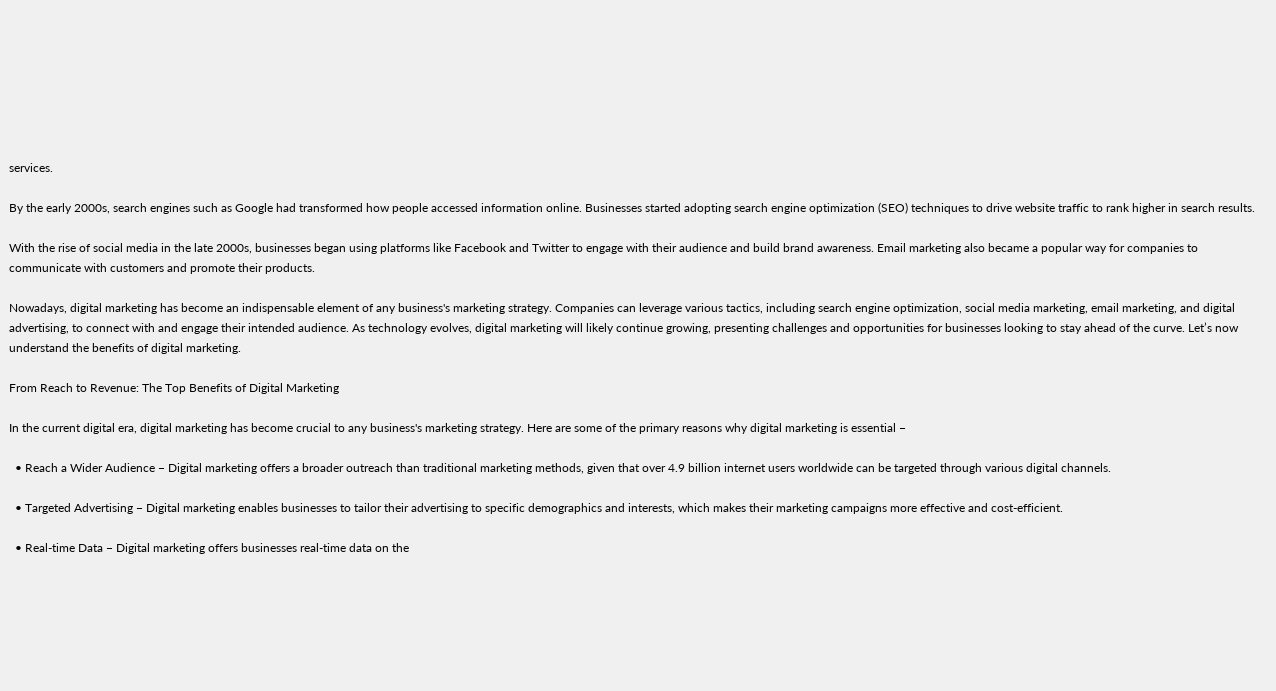services.

By the early 2000s, search engines such as Google had transformed how people accessed information online. Businesses started adopting search engine optimization (SEO) techniques to drive website traffic to rank higher in search results.

With the rise of social media in the late 2000s, businesses began using platforms like Facebook and Twitter to engage with their audience and build brand awareness. Email marketing also became a popular way for companies to communicate with customers and promote their products.

Nowadays, digital marketing has become an indispensable element of any business's marketing strategy. Companies can leverage various tactics, including search engine optimization, social media marketing, email marketing, and digital advertising, to connect with and engage their intended audience. As technology evolves, digital marketing will likely continue growing, presenting challenges and opportunities for businesses looking to stay ahead of the curve. Let’s now understand the benefits of digital marketing.

From Reach to Revenue: The Top Benefits of Digital Marketing

In the current digital era, digital marketing has become crucial to any business's marketing strategy. Here are some of the primary reasons why digital marketing is essential −

  • Reach a Wider Audience − Digital marketing offers a broader outreach than traditional marketing methods, given that over 4.9 billion internet users worldwide can be targeted through various digital channels.

  • Targeted Advertising − Digital marketing enables businesses to tailor their advertising to specific demographics and interests, which makes their marketing campaigns more effective and cost-efficient.

  • Real-time Data − Digital marketing offers businesses real-time data on the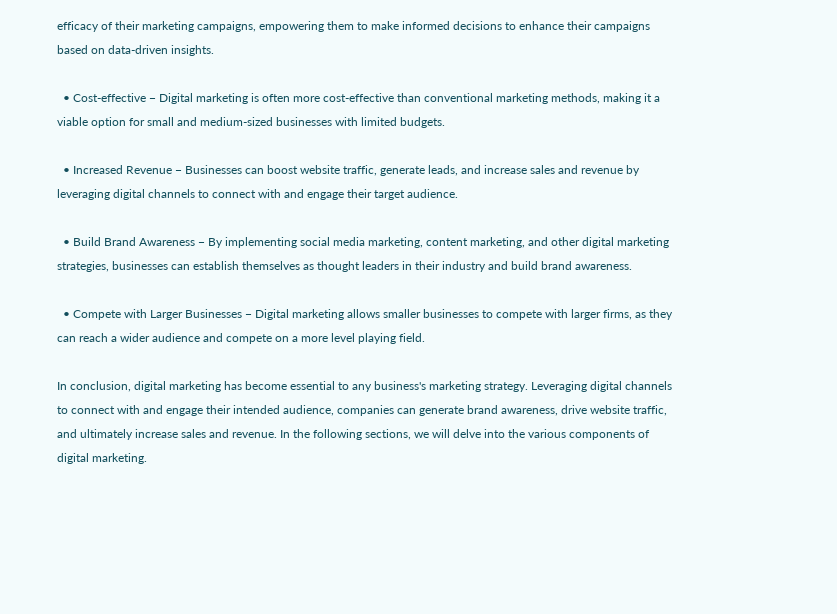efficacy of their marketing campaigns, empowering them to make informed decisions to enhance their campaigns based on data-driven insights.

  • Cost-effective − Digital marketing is often more cost-effective than conventional marketing methods, making it a viable option for small and medium-sized businesses with limited budgets.

  • Increased Revenue − Businesses can boost website traffic, generate leads, and increase sales and revenue by leveraging digital channels to connect with and engage their target audience.

  • Build Brand Awareness − By implementing social media marketing, content marketing, and other digital marketing strategies, businesses can establish themselves as thought leaders in their industry and build brand awareness.

  • Compete with Larger Businesses − Digital marketing allows smaller businesses to compete with larger firms, as they can reach a wider audience and compete on a more level playing field.

In conclusion, digital marketing has become essential to any business's marketing strategy. Leveraging digital channels to connect with and engage their intended audience, companies can generate brand awareness, drive website traffic, and ultimately increase sales and revenue. In the following sections, we will delve into the various components of digital marketing.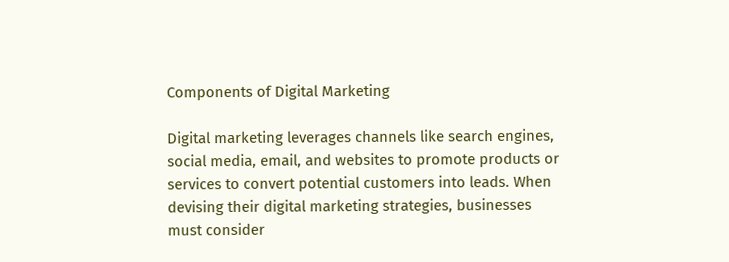Components of Digital Marketing

Digital marketing leverages channels like search engines, social media, email, and websites to promote products or services to convert potential customers into leads. When devising their digital marketing strategies, businesses must consider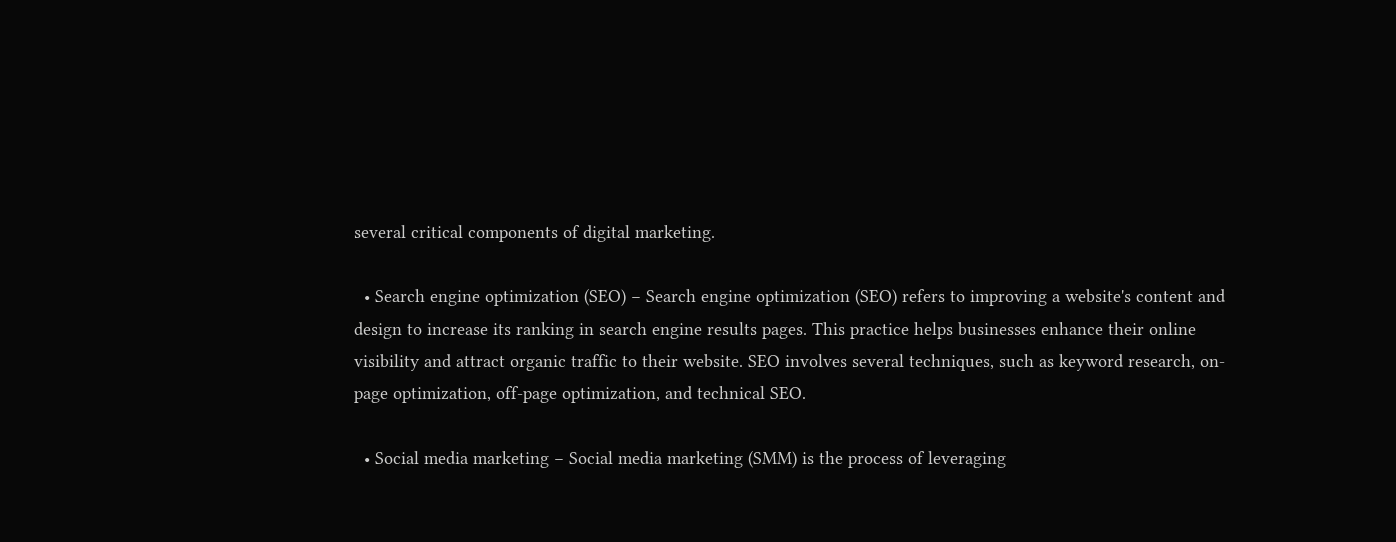several critical components of digital marketing.

  • Search engine optimization (SEO) − Search engine optimization (SEO) refers to improving a website's content and design to increase its ranking in search engine results pages. This practice helps businesses enhance their online visibility and attract organic traffic to their website. SEO involves several techniques, such as keyword research, on-page optimization, off-page optimization, and technical SEO.

  • Social media marketing − Social media marketing (SMM) is the process of leveraging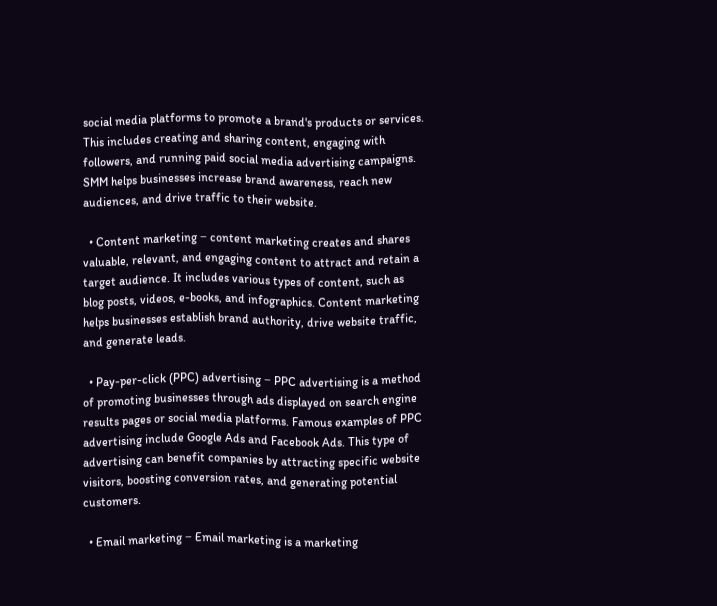social media platforms to promote a brand's products or services. This includes creating and sharing content, engaging with followers, and running paid social media advertising campaigns. SMM helps businesses increase brand awareness, reach new audiences, and drive traffic to their website.

  • Content marketing − content marketing creates and shares valuable, relevant, and engaging content to attract and retain a target audience. It includes various types of content, such as blog posts, videos, e-books, and infographics. Content marketing helps businesses establish brand authority, drive website traffic, and generate leads.

  • Pay-per-click (PPC) advertising − PPC advertising is a method of promoting businesses through ads displayed on search engine results pages or social media platforms. Famous examples of PPC advertising include Google Ads and Facebook Ads. This type of advertising can benefit companies by attracting specific website visitors, boosting conversion rates, and generating potential customers.

  • Email marketing − Email marketing is a marketing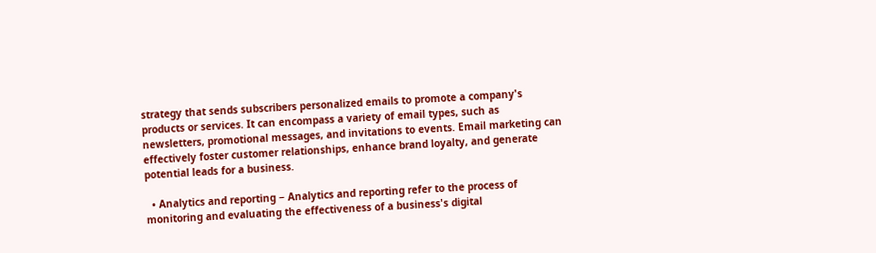strategy that sends subscribers personalized emails to promote a company's products or services. It can encompass a variety of email types, such as newsletters, promotional messages, and invitations to events. Email marketing can effectively foster customer relationships, enhance brand loyalty, and generate potential leads for a business.

  • Analytics and reporting − Analytics and reporting refer to the process of monitoring and evaluating the effectiveness of a business's digital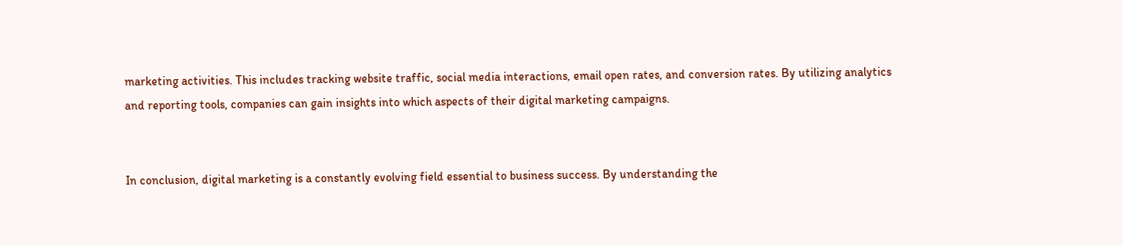marketing activities. This includes tracking website traffic, social media interactions, email open rates, and conversion rates. By utilizing analytics and reporting tools, companies can gain insights into which aspects of their digital marketing campaigns.


In conclusion, digital marketing is a constantly evolving field essential to business success. By understanding the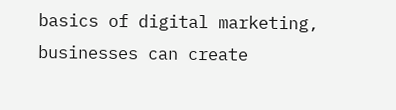basics of digital marketing, businesses can create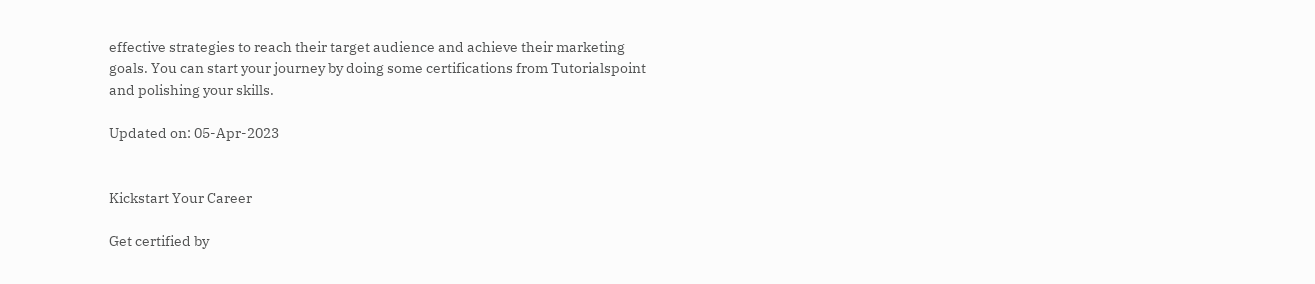effective strategies to reach their target audience and achieve their marketing goals. You can start your journey by doing some certifications from Tutorialspoint and polishing your skills.

Updated on: 05-Apr-2023


Kickstart Your Career

Get certified by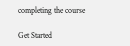completing the course

Get Started